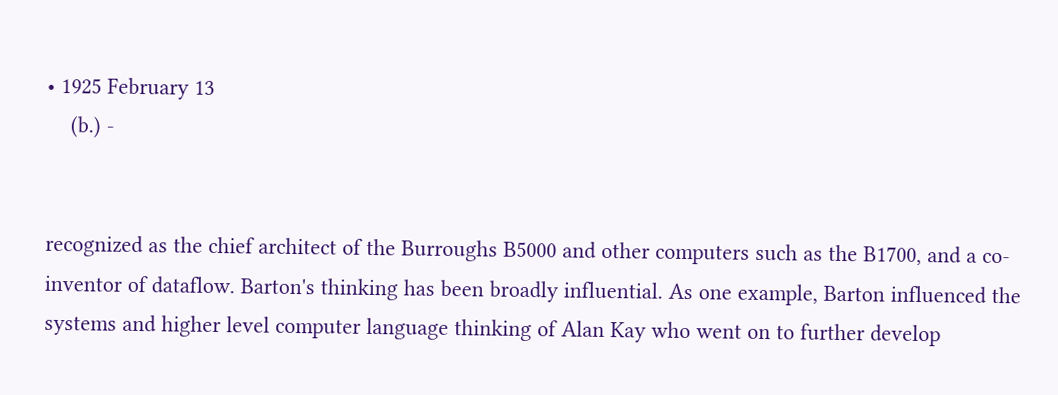• 1925 February 13
    (b.) -


recognized as the chief architect of the Burroughs B5000 and other computers such as the B1700, and a co-inventor of dataflow. Barton's thinking has been broadly influential. As one example, Barton influenced the systems and higher level computer language thinking of Alan Kay who went on to further develop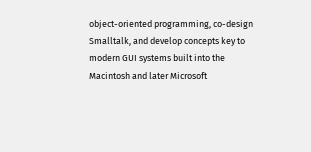object-oriented programming, co-design Smalltalk, and develop concepts key to modern GUI systems built into the Macintosh and later Microsoft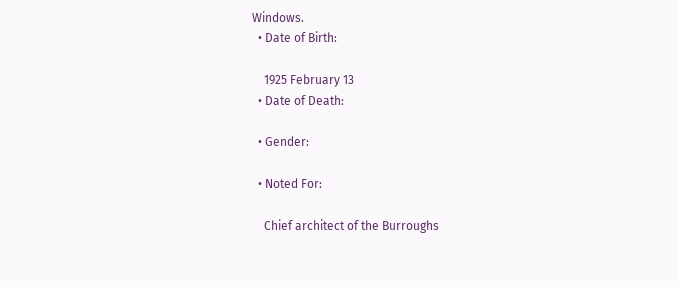Windows.
  • Date of Birth:

    1925 February 13
  • Date of Death:

  • Gender:

  • Noted For:

    Chief architect of the Burroughs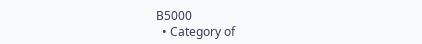B5000
  • Category of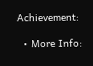Achievement:

  • More Info: